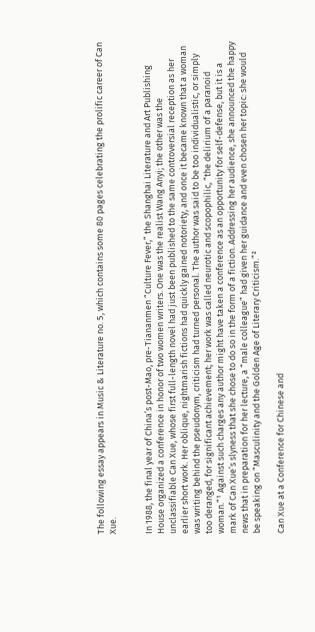The following essay appears in Music & Literature no. 5, which contains some 80 pages celebrating the prolific career of Can Xue.


In 1988, the final year of China’s post-Mao, pre-Tiananmen “Culture Fever,” the Shanghai Literature and Art Publishing House organized a conference in honor of two women writers. One was the realist Wang Anyi; the other was the unclassifiable Can Xue, whose first full-length novel had just been published to the same controversial reception as her earlier short work. Her oblique, nightmarish fictions had quickly gained notoriety, and once it became known that a woman was writing behind the pseudonym, criticism had turned personal. The author was said to be too individualistic, or simply too deranged, for significant achievement; her work was called neurotic and scopophilic, “the delirium of a paranoid woman.”¹ Against such charges any author might have taken a conference as an opportunity for self-defense, but it is a mark of Can Xue’s slyness that she chose to do so in the form of a fiction. Addressing her audience, she announced the happy news that in preparation for her lecture, a “male colleague” had given her guidance and even chosen her topic: she would be speaking on “Masculinity and the Golden Age of Literary Criticism.”²

Can Xue at a Conference for Chinese and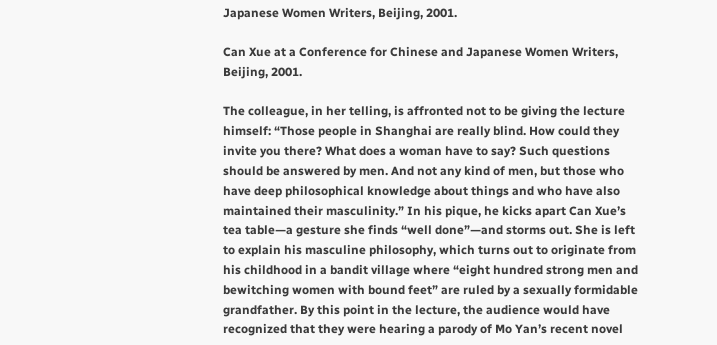Japanese Women Writers, Beijing, 2001.

Can Xue at a Conference for Chinese and Japanese Women Writers, Beijing, 2001.

The colleague, in her telling, is affronted not to be giving the lecture himself: “Those people in Shanghai are really blind. How could they invite you there? What does a woman have to say? Such questions should be answered by men. And not any kind of men, but those who have deep philosophical knowledge about things and who have also maintained their masculinity.” In his pique, he kicks apart Can Xue’s tea table—a gesture she finds “well done”—and storms out. She is left to explain his masculine philosophy, which turns out to originate from his childhood in a bandit village where “eight hundred strong men and bewitching women with bound feet” are ruled by a sexually formidable grandfather. By this point in the lecture, the audience would have recognized that they were hearing a parody of Mo Yan’s recent novel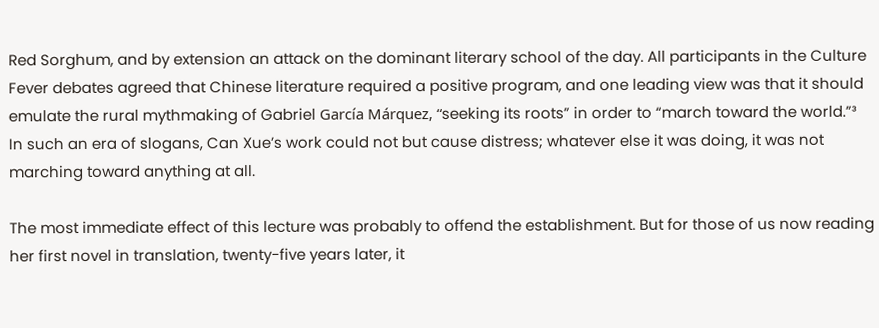Red Sorghum, and by extension an attack on the dominant literary school of the day. All participants in the Culture Fever debates agreed that Chinese literature required a positive program, and one leading view was that it should emulate the rural mythmaking of Gabriel García Márquez, “seeking its roots” in order to “march toward the world.”³ In such an era of slogans, Can Xue’s work could not but cause distress; whatever else it was doing, it was not marching toward anything at all.

The most immediate effect of this lecture was probably to offend the establishment. But for those of us now reading her first novel in translation, twenty-five years later, it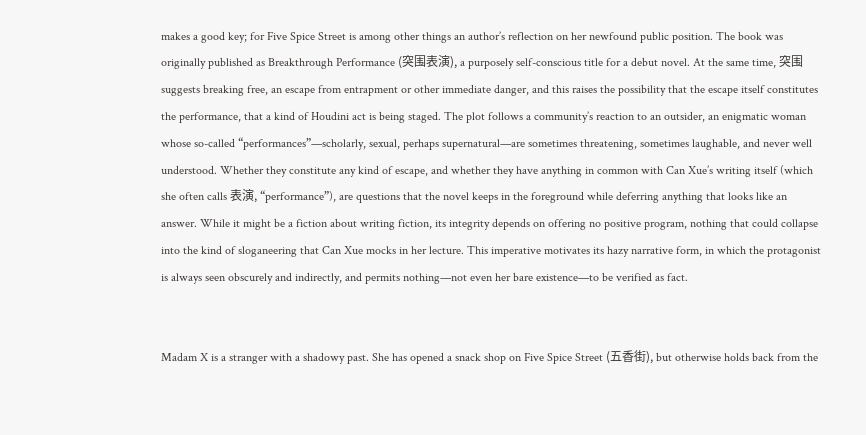makes a good key; for Five Spice Street is among other things an author’s reflection on her newfound public position. The book was originally published as Breakthrough Performance (突围表演), a purposely self-conscious title for a debut novel. At the same time, 突围 suggests breaking free, an escape from entrapment or other immediate danger, and this raises the possibility that the escape itself constitutes the performance, that a kind of Houdini act is being staged. The plot follows a community’s reaction to an outsider, an enigmatic woman whose so-called “performances”—scholarly, sexual, perhaps supernatural—are sometimes threatening, sometimes laughable, and never well understood. Whether they constitute any kind of escape, and whether they have anything in common with Can Xue’s writing itself (which she often calls 表演, “performance”), are questions that the novel keeps in the foreground while deferring anything that looks like an answer. While it might be a fiction about writing fiction, its integrity depends on offering no positive program, nothing that could collapse into the kind of sloganeering that Can Xue mocks in her lecture. This imperative motivates its hazy narrative form, in which the protagonist is always seen obscurely and indirectly, and permits nothing—not even her bare existence—to be verified as fact.


Madam X is a stranger with a shadowy past. She has opened a snack shop on Five Spice Street (五香街), but otherwise holds back from the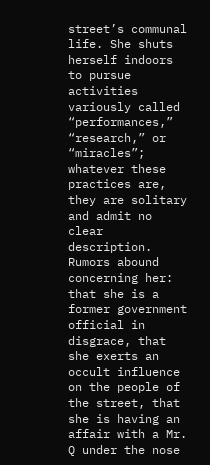street’s communal life. She shuts herself indoors to pursue activities variously called “performances,” “research,” or “miracles”; whatever these practices are, they are solitary and admit no clear description. Rumors abound concerning her: that she is a former government official in disgrace, that she exerts an occult influence on the people of the street, that she is having an affair with a Mr. Q under the nose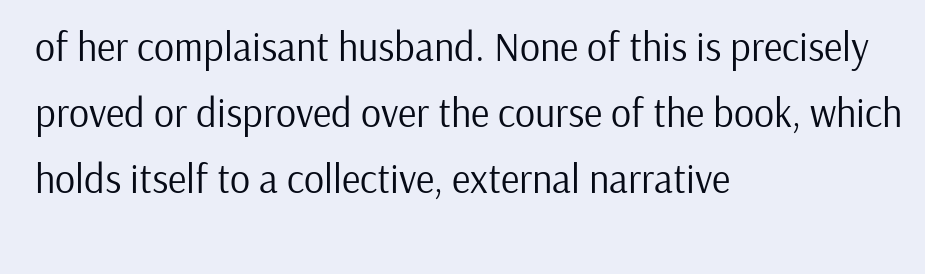of her complaisant husband. None of this is precisely proved or disproved over the course of the book, which holds itself to a collective, external narrative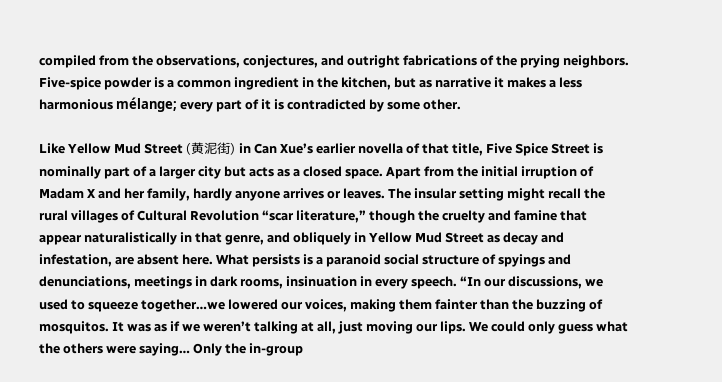compiled from the observations, conjectures, and outright fabrications of the prying neighbors. Five-spice powder is a common ingredient in the kitchen, but as narrative it makes a less harmonious mélange; every part of it is contradicted by some other.

Like Yellow Mud Street (黄泥街) in Can Xue’s earlier novella of that title, Five Spice Street is nominally part of a larger city but acts as a closed space. Apart from the initial irruption of Madam X and her family, hardly anyone arrives or leaves. The insular setting might recall the rural villages of Cultural Revolution “scar literature,” though the cruelty and famine that appear naturalistically in that genre, and obliquely in Yellow Mud Street as decay and infestation, are absent here. What persists is a paranoid social structure of spyings and denunciations, meetings in dark rooms, insinuation in every speech. “In our discussions, we used to squeeze together…we lowered our voices, making them fainter than the buzzing of mosquitos. It was as if we weren’t talking at all, just moving our lips. We could only guess what the others were saying… Only the in-group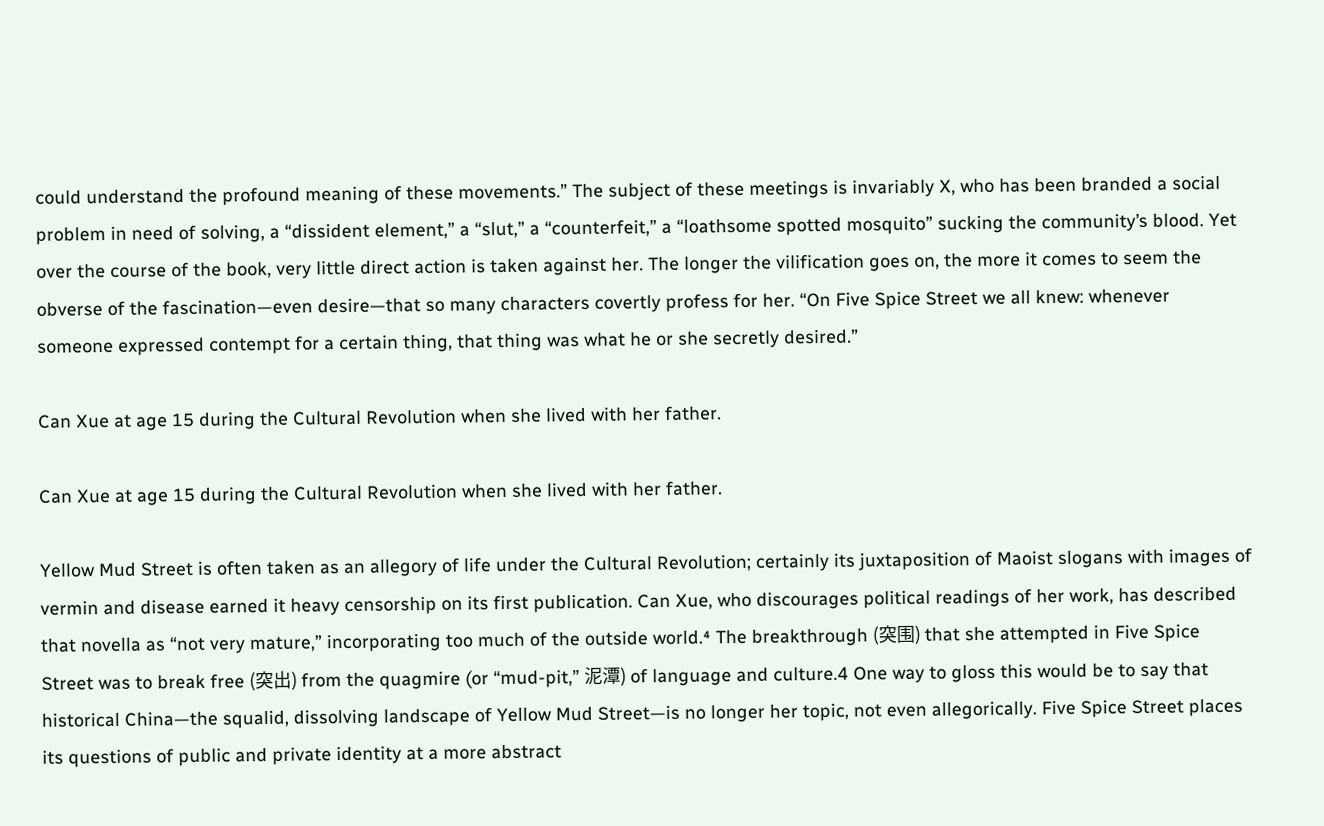could understand the profound meaning of these movements.” The subject of these meetings is invariably X, who has been branded a social problem in need of solving, a “dissident element,” a “slut,” a “counterfeit,” a “loathsome spotted mosquito” sucking the community’s blood. Yet over the course of the book, very little direct action is taken against her. The longer the vilification goes on, the more it comes to seem the obverse of the fascination—even desire—that so many characters covertly profess for her. “On Five Spice Street we all knew: whenever someone expressed contempt for a certain thing, that thing was what he or she secretly desired.”

Can Xue at age 15 during the Cultural Revolution when she lived with her father.

Can Xue at age 15 during the Cultural Revolution when she lived with her father.

Yellow Mud Street is often taken as an allegory of life under the Cultural Revolution; certainly its juxtaposition of Maoist slogans with images of vermin and disease earned it heavy censorship on its first publication. Can Xue, who discourages political readings of her work, has described that novella as “not very mature,” incorporating too much of the outside world.⁴ The breakthrough (突围) that she attempted in Five Spice Street was to break free (突出) from the quagmire (or “mud-pit,” 泥潭) of language and culture.4 One way to gloss this would be to say that historical China—the squalid, dissolving landscape of Yellow Mud Street—is no longer her topic, not even allegorically. Five Spice Street places its questions of public and private identity at a more abstract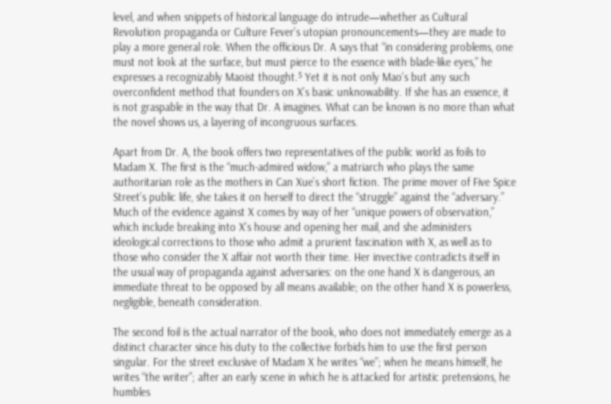level, and when snippets of historical language do intrude—whether as Cultural Revolution propaganda or Culture Fever’s utopian pronouncements—they are made to play a more general role. When the officious Dr. A says that “in considering problems, one must not look at the surface, but must pierce to the essence with blade-like eyes,” he expresses a recognizably Maoist thought.⁵ Yet it is not only Mao’s but any such overconfident method that founders on X’s basic unknowability. If she has an essence, it is not graspable in the way that Dr. A imagines. What can be known is no more than what the novel shows us, a layering of incongruous surfaces.

Apart from Dr. A, the book offers two representatives of the public world as foils to Madam X. The first is the “much-admired widow,” a matriarch who plays the same authoritarian role as the mothers in Can Xue’s short fiction. The prime mover of Five Spice Street’s public life, she takes it on herself to direct the “struggle” against the “adversary.” Much of the evidence against X comes by way of her “unique powers of observation,” which include breaking into X’s house and opening her mail, and she administers ideological corrections to those who admit a prurient fascination with X, as well as to those who consider the X affair not worth their time. Her invective contradicts itself in the usual way of propaganda against adversaries: on the one hand X is dangerous, an immediate threat to be opposed by all means available; on the other hand X is powerless, negligible, beneath consideration.

The second foil is the actual narrator of the book, who does not immediately emerge as a distinct character since his duty to the collective forbids him to use the first person singular. For the street exclusive of Madam X he writes “we”; when he means himself, he writes “the writer”; after an early scene in which he is attacked for artistic pretensions, he humbles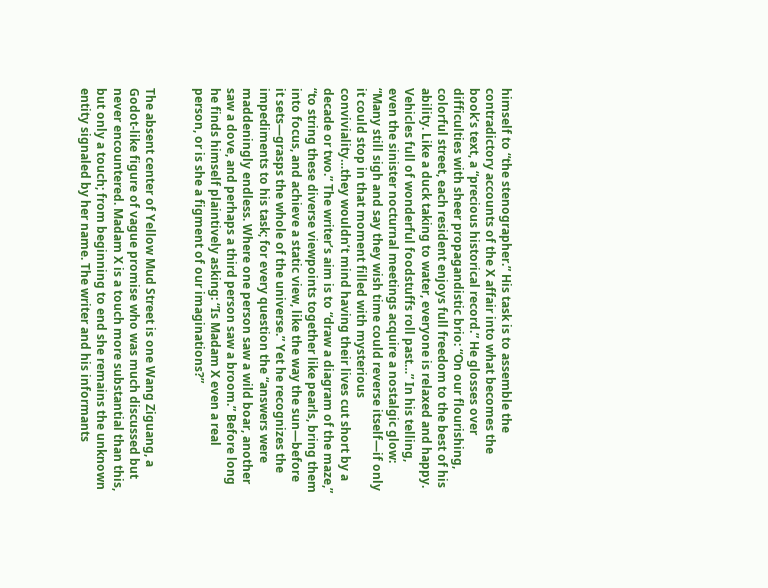himself to “the stenographer.” His task is to assemble the contradictory accounts of the X affair into what becomes the book’s text, a “precious historical record.” He glosses over difficulties with sheer propagandistic brio: “On our flourishing, colorful street, each resident enjoys full freedom to the best of his ability. Like a duck taking to water, everyone is relaxed and happy. Vehicles full of wonderful foodstuffs roll past…” In his telling, even the sinister nocturnal meetings acquire a nostalgic glow: “Many still sigh and say they wish time could reverse itself—if only it could stop in that moment filled with mysterious conviviality…they wouldn’t mind having their lives cut short by a decade or two.” The writer’s aim is to “draw a diagram of the maze,” “to string these diverse viewpoints together like pearls, bring them into focus, and achieve a static view, like the way the sun—before it sets—grasps the whole of the universe.” Yet he recognizes the impediments to his task; for every question the “answers were maddeningly endless. Where one person saw a wild boar, another saw a dove, and perhaps a third person saw a broom.” Before long he finds himself plaintively asking: “Is Madam X even a real person, or is she a figment of our imaginations?”


The absent center of Yellow Mud Street is one Wang Ziguang, a Godot-like figure of vague promise who was much discussed but never encountered. Madam X is a touch more substantial than this, but only a touch; from beginning to end she remains the unknown entity signaled by her name. The writer and his informants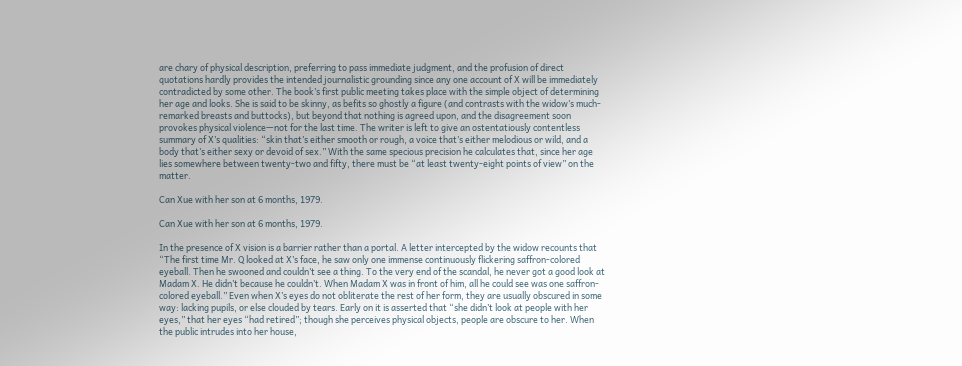are chary of physical description, preferring to pass immediate judgment, and the profusion of direct quotations hardly provides the intended journalistic grounding since any one account of X will be immediately contradicted by some other. The book’s first public meeting takes place with the simple object of determining her age and looks. She is said to be skinny, as befits so ghostly a figure (and contrasts with the widow’s much-remarked breasts and buttocks), but beyond that nothing is agreed upon, and the disagreement soon provokes physical violence—not for the last time. The writer is left to give an ostentatiously contentless summary of X’s qualities: “skin that’s either smooth or rough, a voice that’s either melodious or wild, and a body that’s either sexy or devoid of sex.” With the same specious precision he calculates that, since her age lies somewhere between twenty-two and fifty, there must be “at least twenty-eight points of view” on the matter.

Can Xue with her son at 6 months, 1979.

Can Xue with her son at 6 months, 1979.

In the presence of X vision is a barrier rather than a portal. A letter intercepted by the widow recounts that “The first time Mr. Q looked at X’s face, he saw only one immense continuously flickering saffron-colored eyeball. Then he swooned and couldn’t see a thing. To the very end of the scandal, he never got a good look at Madam X. He didn’t because he couldn’t. When Madam X was in front of him, all he could see was one saffron-colored eyeball.” Even when X’s eyes do not obliterate the rest of her form, they are usually obscured in some way: lacking pupils, or else clouded by tears. Early on it is asserted that “she didn’t look at people with her eyes,” that her eyes “had retired”; though she perceives physical objects, people are obscure to her. When the public intrudes into her house,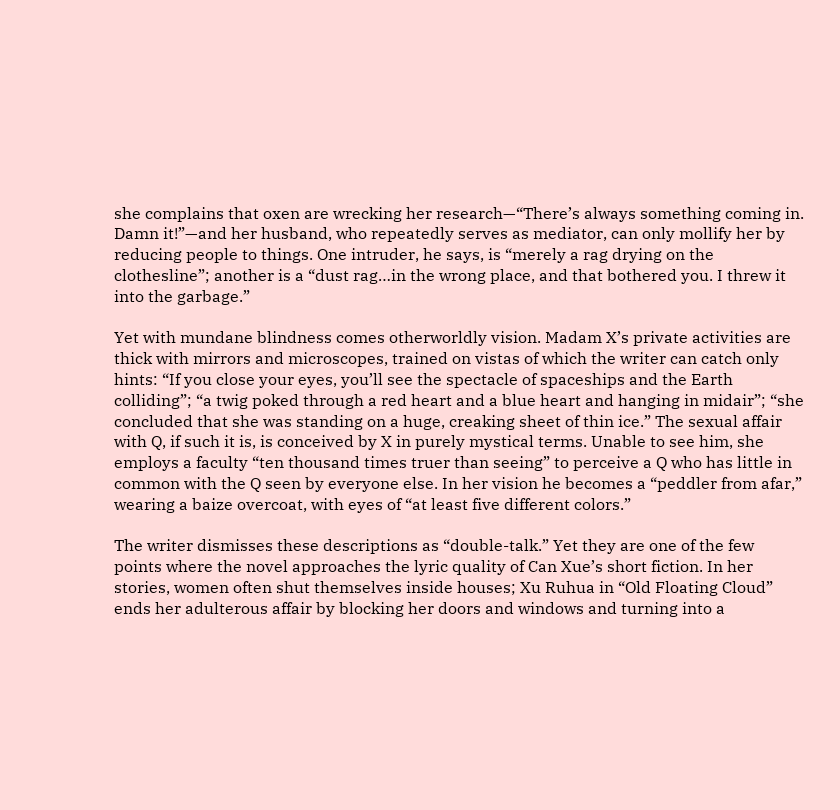she complains that oxen are wrecking her research—“There’s always something coming in. Damn it!”—and her husband, who repeatedly serves as mediator, can only mollify her by reducing people to things. One intruder, he says, is “merely a rag drying on the clothesline”; another is a “dust rag…in the wrong place, and that bothered you. I threw it into the garbage.”

Yet with mundane blindness comes otherworldly vision. Madam X’s private activities are thick with mirrors and microscopes, trained on vistas of which the writer can catch only hints: “If you close your eyes, you’ll see the spectacle of spaceships and the Earth colliding”; “a twig poked through a red heart and a blue heart and hanging in midair”; “she concluded that she was standing on a huge, creaking sheet of thin ice.” The sexual affair with Q, if such it is, is conceived by X in purely mystical terms. Unable to see him, she employs a faculty “ten thousand times truer than seeing” to perceive a Q who has little in common with the Q seen by everyone else. In her vision he becomes a “peddler from afar,” wearing a baize overcoat, with eyes of “at least five different colors.”

The writer dismisses these descriptions as “double-talk.” Yet they are one of the few points where the novel approaches the lyric quality of Can Xue’s short fiction. In her stories, women often shut themselves inside houses; Xu Ruhua in “Old Floating Cloud” ends her adulterous affair by blocking her doors and windows and turning into a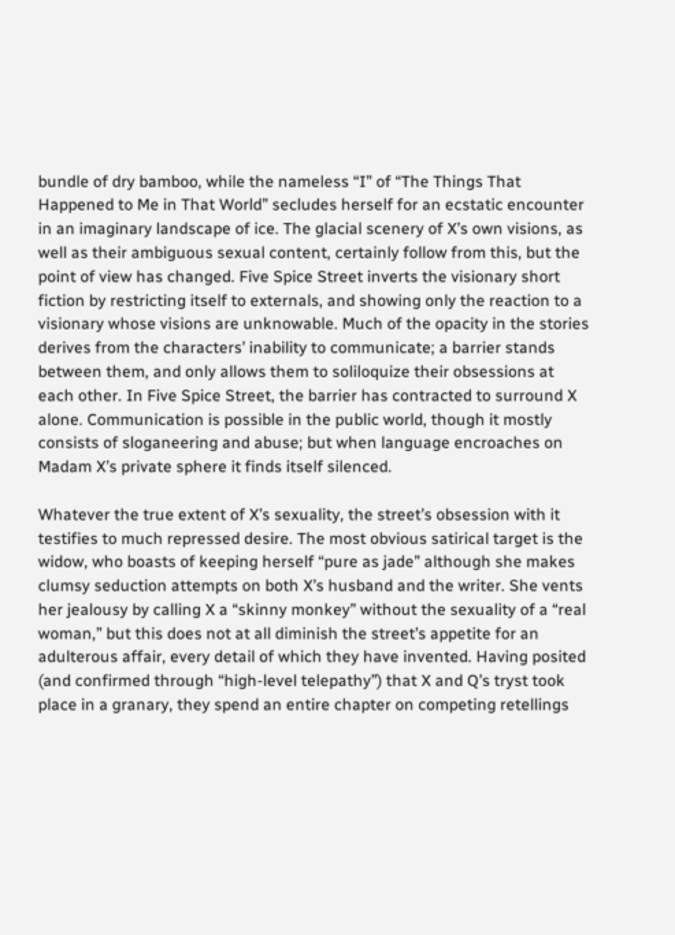bundle of dry bamboo, while the nameless “I” of “The Things That Happened to Me in That World” secludes herself for an ecstatic encounter in an imaginary landscape of ice. The glacial scenery of X’s own visions, as well as their ambiguous sexual content, certainly follow from this, but the point of view has changed. Five Spice Street inverts the visionary short fiction by restricting itself to externals, and showing only the reaction to a visionary whose visions are unknowable. Much of the opacity in the stories derives from the characters’ inability to communicate; a barrier stands between them, and only allows them to soliloquize their obsessions at each other. In Five Spice Street, the barrier has contracted to surround X alone. Communication is possible in the public world, though it mostly consists of sloganeering and abuse; but when language encroaches on Madam X’s private sphere it finds itself silenced.

Whatever the true extent of X’s sexuality, the street’s obsession with it testifies to much repressed desire. The most obvious satirical target is the widow, who boasts of keeping herself “pure as jade” although she makes clumsy seduction attempts on both X’s husband and the writer. She vents her jealousy by calling X a “skinny monkey” without the sexuality of a “real woman,” but this does not at all diminish the street’s appetite for an adulterous affair, every detail of which they have invented. Having posited (and confirmed through “high-level telepathy”) that X and Q’s tryst took place in a granary, they spend an entire chapter on competing retellings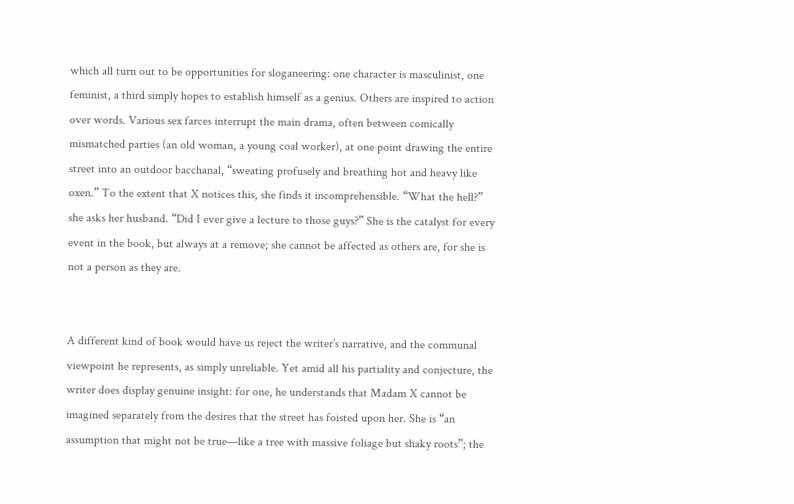which all turn out to be opportunities for sloganeering: one character is masculinist, one feminist, a third simply hopes to establish himself as a genius. Others are inspired to action over words. Various sex farces interrupt the main drama, often between comically mismatched parties (an old woman, a young coal worker), at one point drawing the entire street into an outdoor bacchanal, “sweating profusely and breathing hot and heavy like oxen.” To the extent that X notices this, she finds it incomprehensible. “What the hell?” she asks her husband. “Did I ever give a lecture to those guys?” She is the catalyst for every event in the book, but always at a remove; she cannot be affected as others are, for she is not a person as they are.


A different kind of book would have us reject the writer’s narrative, and the communal viewpoint he represents, as simply unreliable. Yet amid all his partiality and conjecture, the writer does display genuine insight: for one, he understands that Madam X cannot be imagined separately from the desires that the street has foisted upon her. She is “an assumption that might not be true—like a tree with massive foliage but shaky roots”; the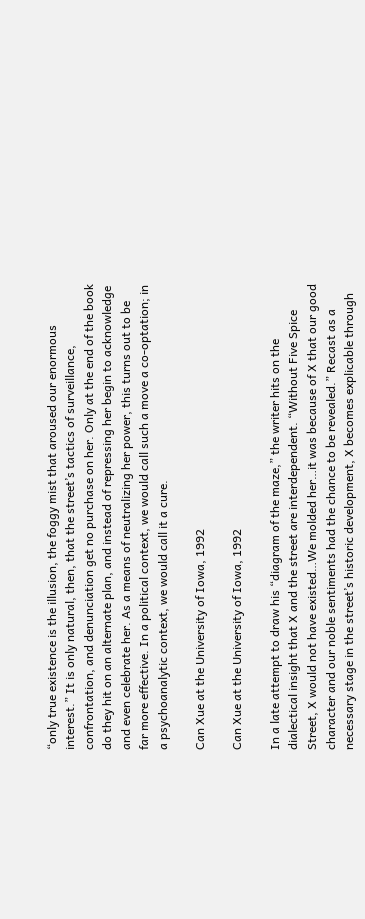“only true existence is the illusion, the foggy mist that aroused our enormous interest.” It is only natural, then, that the street’s tactics of surveillance, confrontation, and denunciation get no purchase on her. Only at the end of the book do they hit on an alternate plan, and instead of repressing her begin to acknowledge and even celebrate her. As a means of neutralizing her power, this turns out to be far more effective. In a political context, we would call such a move a co-optation; in a psychoanalytic context, we would call it a cure.

Can Xue at the University of Iowa, 1992

Can Xue at the University of Iowa, 1992

In a late attempt to draw his “diagram of the maze,” the writer hits on the dialectical insight that X and the street are interdependent. “Without Five Spice Street, X would not have existed…We molded her…it was because of X that our good character and our noble sentiments had the chance to be revealed.” Recast as a necessary stage in the street’s historic development, X becomes explicable through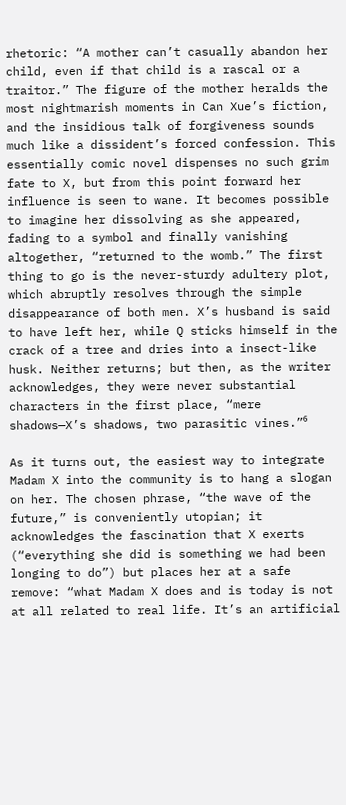rhetoric: “A mother can’t casually abandon her child, even if that child is a rascal or a traitor.” The figure of the mother heralds the most nightmarish moments in Can Xue’s fiction, and the insidious talk of forgiveness sounds much like a dissident’s forced confession. This essentially comic novel dispenses no such grim fate to X, but from this point forward her influence is seen to wane. It becomes possible to imagine her dissolving as she appeared, fading to a symbol and finally vanishing altogether, “returned to the womb.” The first thing to go is the never-sturdy adultery plot, which abruptly resolves through the simple disappearance of both men. X’s husband is said to have left her, while Q sticks himself in the crack of a tree and dries into a insect-like husk. Neither returns; but then, as the writer acknowledges, they were never substantial characters in the first place, “mere shadows—X’s shadows, two parasitic vines.”⁶

As it turns out, the easiest way to integrate Madam X into the community is to hang a slogan on her. The chosen phrase, “the wave of the future,” is conveniently utopian; it acknowledges the fascination that X exerts (“everything she did is something we had been longing to do”) but places her at a safe remove: “what Madam X does and is today is not at all related to real life. It’s an artificial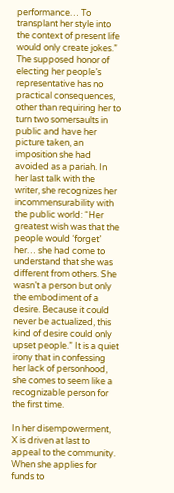performance… To transplant her style into the context of present life would only create jokes.” The supposed honor of electing her people’s representative has no practical consequences, other than requiring her to turn two somersaults in public and have her picture taken, an imposition she had avoided as a pariah. In her last talk with the writer, she recognizes her incommensurability with the public world: “Her greatest wish was that the people would ‘forget’ her… she had come to understand that she was different from others. She wasn’t a person but only the embodiment of a desire. Because it could never be actualized, this kind of desire could only upset people.” It is a quiet irony that in confessing her lack of personhood, she comes to seem like a recognizable person for the first time.

In her disempowerment, X is driven at last to appeal to the community. When she applies for funds to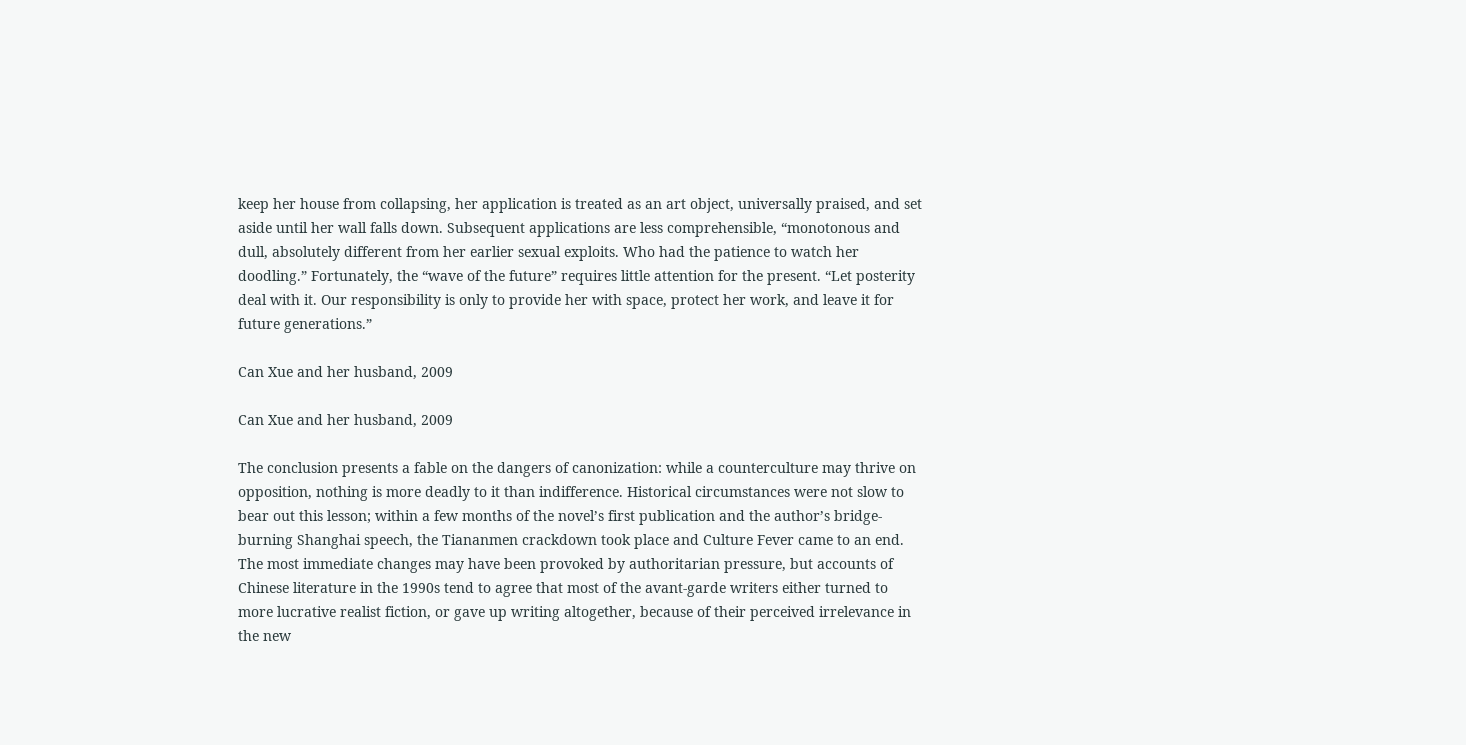keep her house from collapsing, her application is treated as an art object, universally praised, and set aside until her wall falls down. Subsequent applications are less comprehensible, “monotonous and dull, absolutely different from her earlier sexual exploits. Who had the patience to watch her doodling.” Fortunately, the “wave of the future” requires little attention for the present. “Let posterity deal with it. Our responsibility is only to provide her with space, protect her work, and leave it for future generations.”

Can Xue and her husband, 2009

Can Xue and her husband, 2009

The conclusion presents a fable on the dangers of canonization: while a counterculture may thrive on opposition, nothing is more deadly to it than indifference. Historical circumstances were not slow to bear out this lesson; within a few months of the novel’s first publication and the author’s bridge-burning Shanghai speech, the Tiananmen crackdown took place and Culture Fever came to an end. The most immediate changes may have been provoked by authoritarian pressure, but accounts of Chinese literature in the 1990s tend to agree that most of the avant-garde writers either turned to more lucrative realist fiction, or gave up writing altogether, because of their perceived irrelevance in the new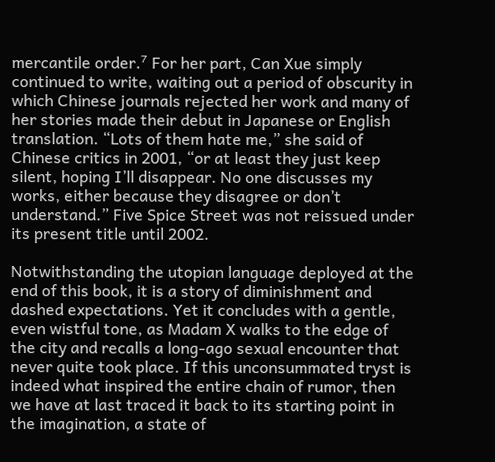mercantile order.⁷ For her part, Can Xue simply continued to write, waiting out a period of obscurity in which Chinese journals rejected her work and many of her stories made their debut in Japanese or English translation. “Lots of them hate me,” she said of Chinese critics in 2001, “or at least they just keep silent, hoping I’ll disappear. No one discusses my works, either because they disagree or don’t understand.” Five Spice Street was not reissued under its present title until 2002.

Notwithstanding the utopian language deployed at the end of this book, it is a story of diminishment and dashed expectations. Yet it concludes with a gentle, even wistful tone, as Madam X walks to the edge of the city and recalls a long-ago sexual encounter that never quite took place. If this unconsummated tryst is indeed what inspired the entire chain of rumor, then we have at last traced it back to its starting point in the imagination, a state of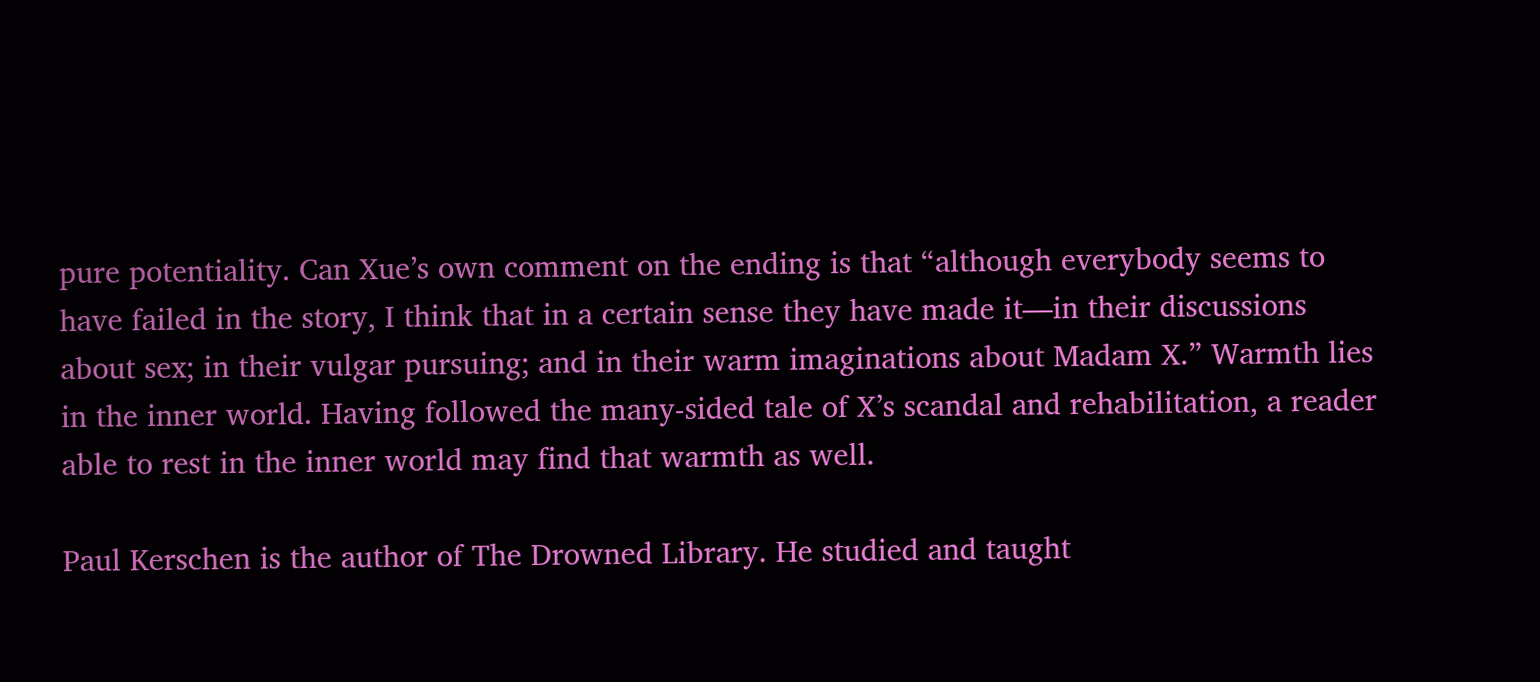pure potentiality. Can Xue’s own comment on the ending is that “although everybody seems to have failed in the story, I think that in a certain sense they have made it—in their discussions about sex; in their vulgar pursuing; and in their warm imaginations about Madam X.” Warmth lies in the inner world. Having followed the many-sided tale of X’s scandal and rehabilitation, a reader able to rest in the inner world may find that warmth as well.

Paul Kerschen is the author of The Drowned Library. He studied and taught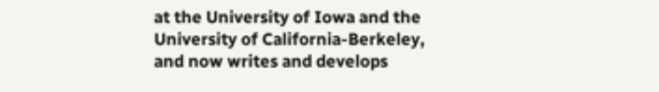at the University of Iowa and the University of California-Berkeley, and now writes and develops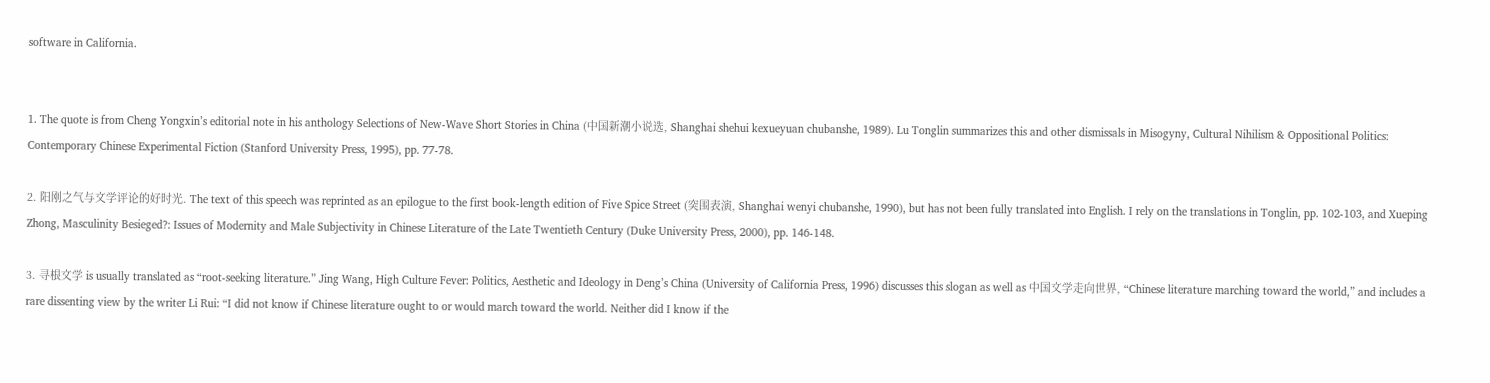software in California.


1. The quote is from Cheng Yongxin’s editorial note in his anthology Selections of New-Wave Short Stories in China (中国新潮小说选, Shanghai shehui kexueyuan chubanshe, 1989). Lu Tonglin summarizes this and other dismissals in Misogyny, Cultural Nihilism & Oppositional Politics: Contemporary Chinese Experimental Fiction (Stanford University Press, 1995), pp. 77-78.

2. 阳刚之气与文学评论的好时光. The text of this speech was reprinted as an epilogue to the first book-length edition of Five Spice Street (突围表演, Shanghai wenyi chubanshe, 1990), but has not been fully translated into English. I rely on the translations in Tonglin, pp. 102-103, and Xueping Zhong, Masculinity Besieged?: Issues of Modernity and Male Subjectivity in Chinese Literature of the Late Twentieth Century (Duke University Press, 2000), pp. 146-148.

3. 寻根文学 is usually translated as “root-seeking literature.” Jing Wang, High Culture Fever: Politics, Aesthetic and Ideology in Deng’s China (University of California Press, 1996) discusses this slogan as well as 中国文学走向世界, “Chinese literature marching toward the world,” and includes a rare dissenting view by the writer Li Rui: “I did not know if Chinese literature ought to or would march toward the world. Neither did I know if the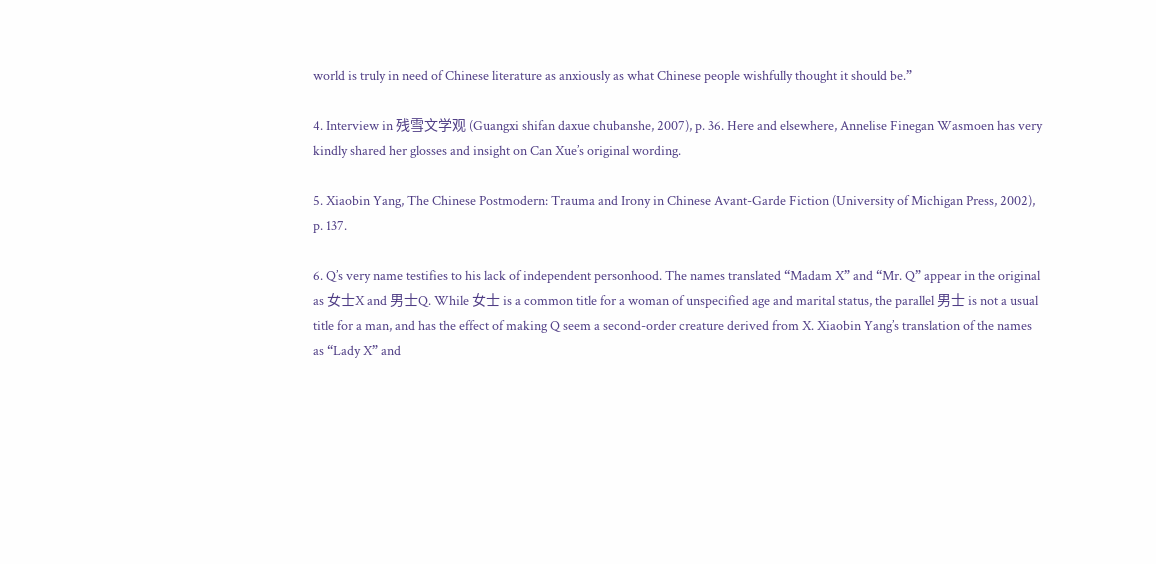world is truly in need of Chinese literature as anxiously as what Chinese people wishfully thought it should be.”

4. Interview in 残雪文学观 (Guangxi shifan daxue chubanshe, 2007), p. 36. Here and elsewhere, Annelise Finegan Wasmoen has very kindly shared her glosses and insight on Can Xue’s original wording.

5. Xiaobin Yang, The Chinese Postmodern: Trauma and Irony in Chinese Avant-Garde Fiction (University of Michigan Press, 2002), p. 137.

6. Q’s very name testifies to his lack of independent personhood. The names translated “Madam X” and “Mr. Q” appear in the original as 女士X and 男士Q. While 女士 is a common title for a woman of unspecified age and marital status, the parallel 男士 is not a usual title for a man, and has the effect of making Q seem a second-order creature derived from X. Xiaobin Yang’s translation of the names as “Lady X” and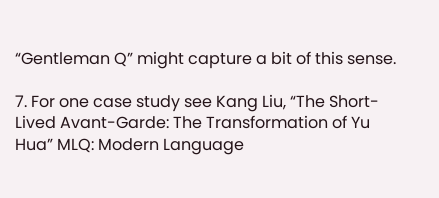“Gentleman Q” might capture a bit of this sense.

7. For one case study see Kang Liu, “The Short-Lived Avant-Garde: The Transformation of Yu Hua” MLQ: Modern Language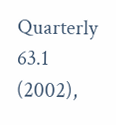Quarterly 63.1 (2002),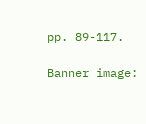pp. 89-117.

Banner image: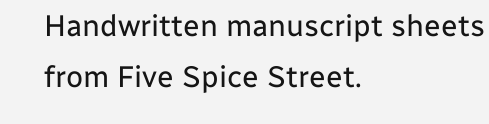Handwritten manuscript sheets from Five Spice Street.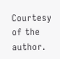Courtesy of the author.